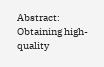Abstract: Obtaining high-quality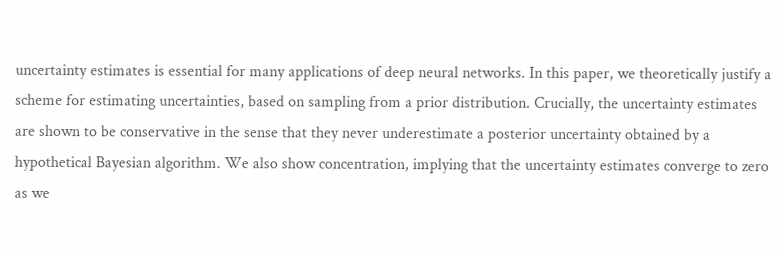uncertainty estimates is essential for many applications of deep neural networks. In this paper, we theoretically justify a scheme for estimating uncertainties, based on sampling from a prior distribution. Crucially, the uncertainty estimates are shown to be conservative in the sense that they never underestimate a posterior uncertainty obtained by a hypothetical Bayesian algorithm. We also show concentration, implying that the uncertainty estimates converge to zero as we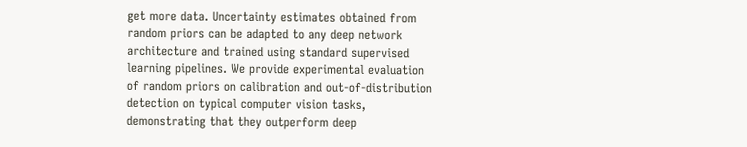get more data. Uncertainty estimates obtained from random priors can be adapted to any deep network architecture and trained using standard supervised learning pipelines. We provide experimental evaluation of random priors on calibration and out-of-distribution detection on typical computer vision tasks, demonstrating that they outperform deep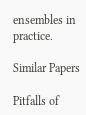ensembles in practice.

Similar Papers

Pitfalls of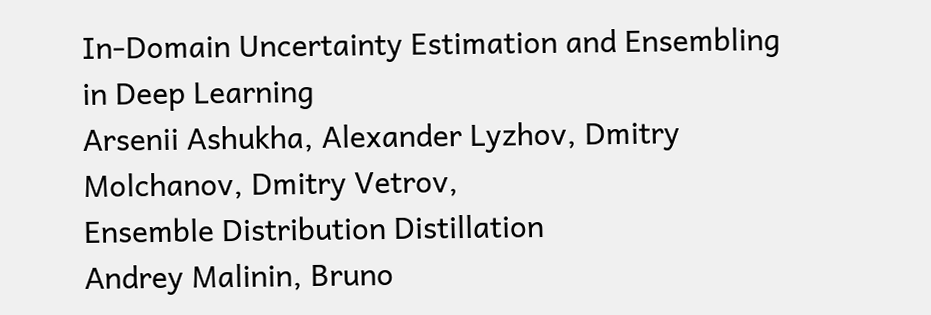In-Domain Uncertainty Estimation and Ensembling in Deep Learning
Arsenii Ashukha, Alexander Lyzhov, Dmitry Molchanov, Dmitry Vetrov,
Ensemble Distribution Distillation
Andrey Malinin, Bruno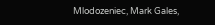Mlodozeniec, Mark Gales,